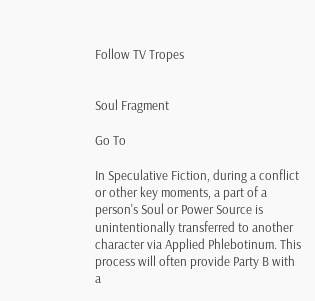Follow TV Tropes


Soul Fragment

Go To

In Speculative Fiction, during a conflict or other key moments, a part of a person's Soul or Power Source is unintentionally transferred to another character via Applied Phlebotinum. This process will often provide Party B with a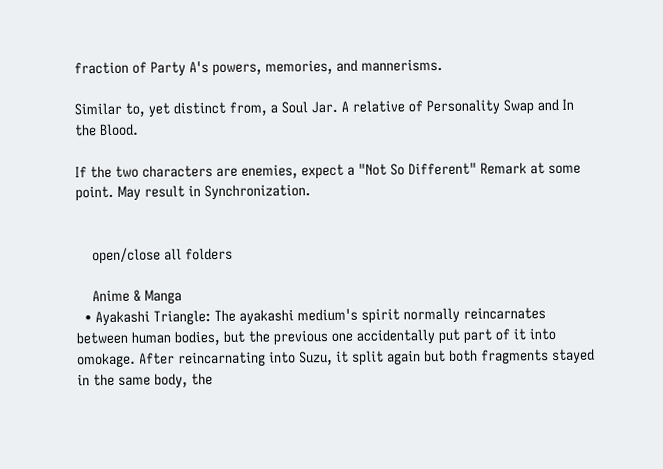fraction of Party A's powers, memories, and mannerisms.

Similar to, yet distinct from, a Soul Jar. A relative of Personality Swap and In the Blood.

If the two characters are enemies, expect a "Not So Different" Remark at some point. May result in Synchronization.


    open/close all folders

    Anime & Manga
  • Ayakashi Triangle: The ayakashi medium's spirit normally reincarnates between human bodies, but the previous one accidentally put part of it into omokage. After reincarnating into Suzu, it split again but both fragments stayed in the same body, the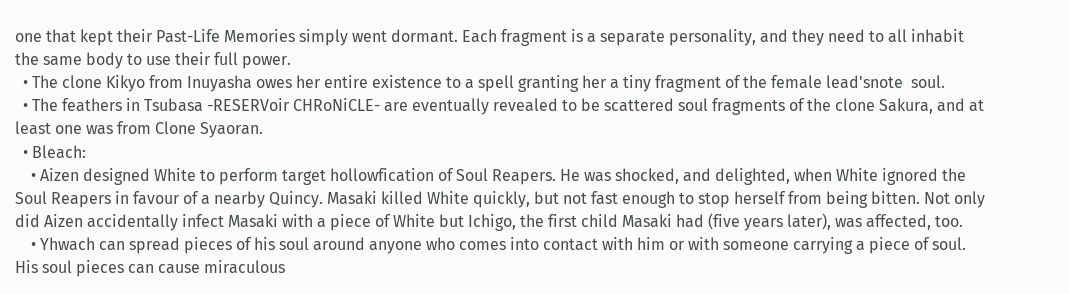one that kept their Past-Life Memories simply went dormant. Each fragment is a separate personality, and they need to all inhabit the same body to use their full power.
  • The clone Kikyo from Inuyasha owes her entire existence to a spell granting her a tiny fragment of the female lead'snote  soul.
  • The feathers in Tsubasa -RESERVoir CHRoNiCLE- are eventually revealed to be scattered soul fragments of the clone Sakura, and at least one was from Clone Syaoran.
  • Bleach:
    • Aizen designed White to perform target hollowfication of Soul Reapers. He was shocked, and delighted, when White ignored the Soul Reapers in favour of a nearby Quincy. Masaki killed White quickly, but not fast enough to stop herself from being bitten. Not only did Aizen accidentally infect Masaki with a piece of White but Ichigo, the first child Masaki had (five years later), was affected, too.
    • Yhwach can spread pieces of his soul around anyone who comes into contact with him or with someone carrying a piece of soul. His soul pieces can cause miraculous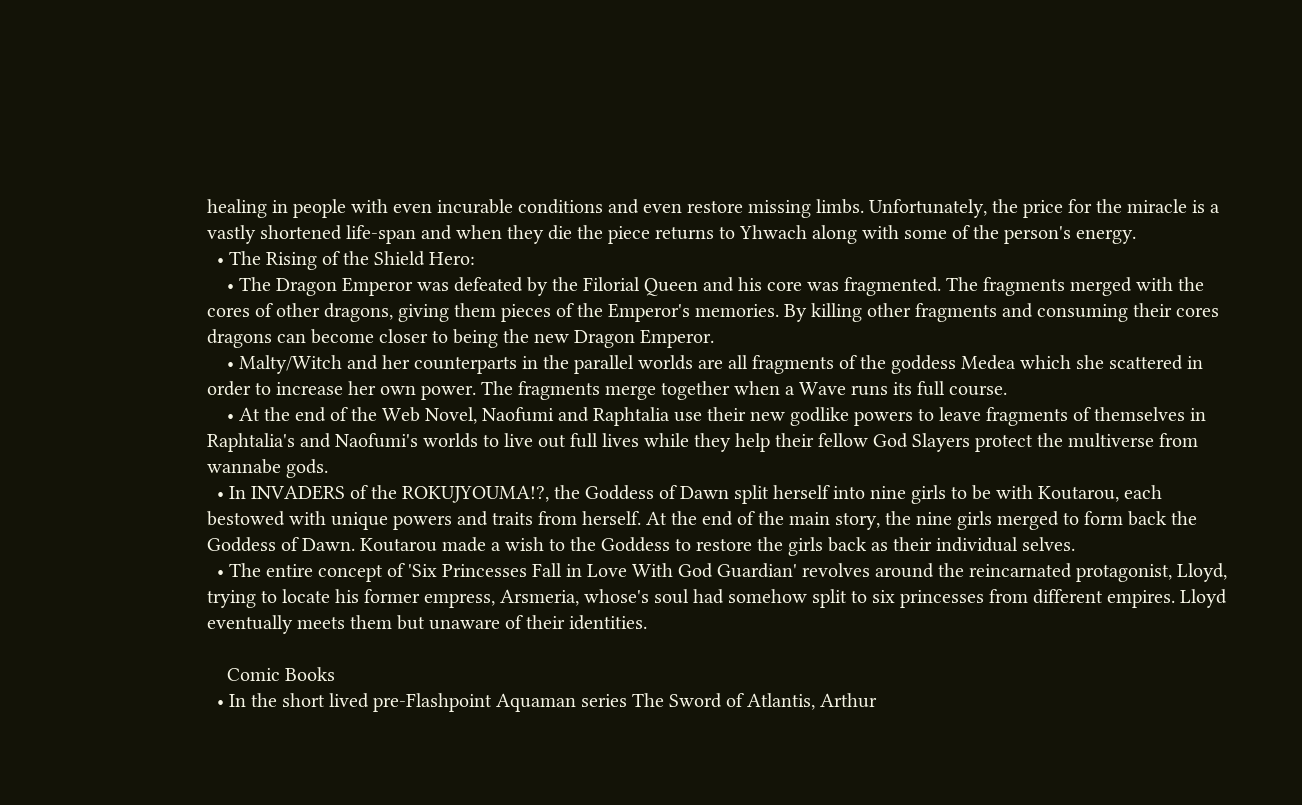healing in people with even incurable conditions and even restore missing limbs. Unfortunately, the price for the miracle is a vastly shortened life-span and when they die the piece returns to Yhwach along with some of the person's energy.
  • The Rising of the Shield Hero:
    • The Dragon Emperor was defeated by the Filorial Queen and his core was fragmented. The fragments merged with the cores of other dragons, giving them pieces of the Emperor's memories. By killing other fragments and consuming their cores dragons can become closer to being the new Dragon Emperor.
    • Malty/Witch and her counterparts in the parallel worlds are all fragments of the goddess Medea which she scattered in order to increase her own power. The fragments merge together when a Wave runs its full course.
    • At the end of the Web Novel, Naofumi and Raphtalia use their new godlike powers to leave fragments of themselves in Raphtalia's and Naofumi's worlds to live out full lives while they help their fellow God Slayers protect the multiverse from wannabe gods.
  • In INVADERS of the ROKUJYOUMA!?, the Goddess of Dawn split herself into nine girls to be with Koutarou, each bestowed with unique powers and traits from herself. At the end of the main story, the nine girls merged to form back the Goddess of Dawn. Koutarou made a wish to the Goddess to restore the girls back as their individual selves.
  • The entire concept of 'Six Princesses Fall in Love With God Guardian' revolves around the reincarnated protagonist, Lloyd, trying to locate his former empress, Arsmeria, whose's soul had somehow split to six princesses from different empires. Lloyd eventually meets them but unaware of their identities.

    Comic Books
  • In the short lived pre-Flashpoint Aquaman series The Sword of Atlantis, Arthur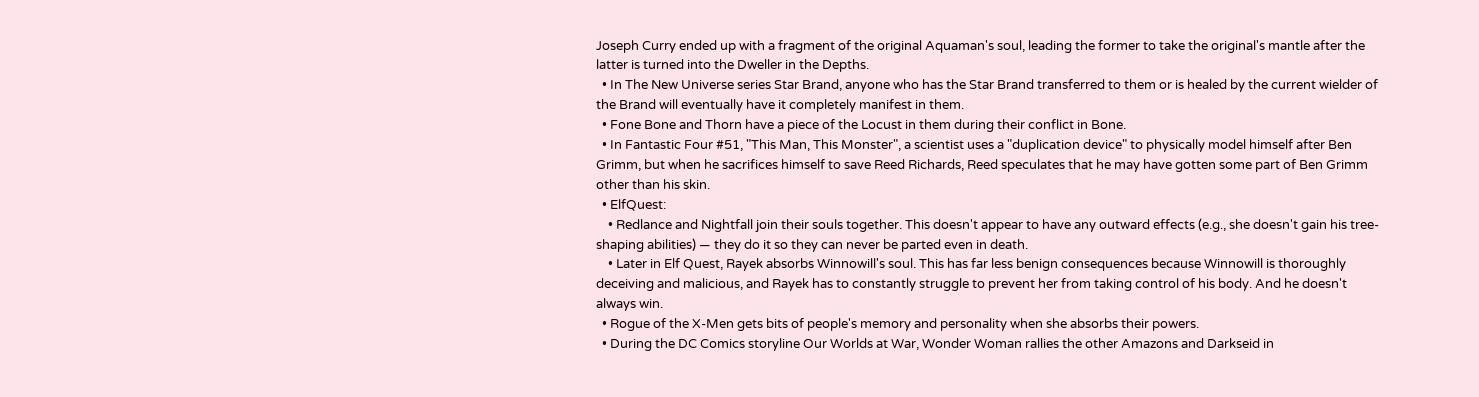Joseph Curry ended up with a fragment of the original Aquaman's soul, leading the former to take the original's mantle after the latter is turned into the Dweller in the Depths.
  • In The New Universe series Star Brand, anyone who has the Star Brand transferred to them or is healed by the current wielder of the Brand will eventually have it completely manifest in them.
  • Fone Bone and Thorn have a piece of the Locust in them during their conflict in Bone.
  • In Fantastic Four #51, "This Man, This Monster", a scientist uses a "duplication device" to physically model himself after Ben Grimm, but when he sacrifices himself to save Reed Richards, Reed speculates that he may have gotten some part of Ben Grimm other than his skin.
  • ElfQuest:
    • Redlance and Nightfall join their souls together. This doesn't appear to have any outward effects (e.g., she doesn't gain his tree-shaping abilities) — they do it so they can never be parted even in death.
    • Later in Elf Quest, Rayek absorbs Winnowill's soul. This has far less benign consequences because Winnowill is thoroughly deceiving and malicious, and Rayek has to constantly struggle to prevent her from taking control of his body. And he doesn't always win.
  • Rogue of the X-Men gets bits of people's memory and personality when she absorbs their powers.
  • During the DC Comics storyline Our Worlds at War, Wonder Woman rallies the other Amazons and Darkseid in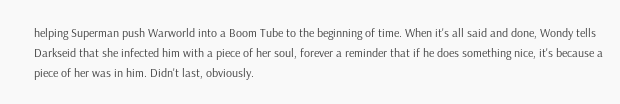helping Superman push Warworld into a Boom Tube to the beginning of time. When it's all said and done, Wondy tells Darkseid that she infected him with a piece of her soul, forever a reminder that if he does something nice, it's because a piece of her was in him. Didn't last, obviously.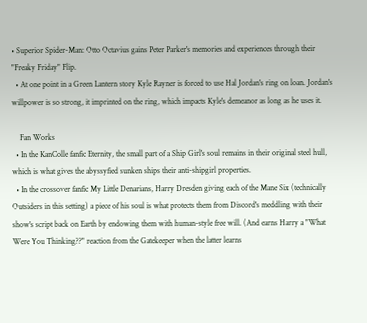• Superior Spider-Man: Otto Octavius gains Peter Parker's memories and experiences through their "Freaky Friday" Flip.
  • At one point in a Green Lantern story Kyle Rayner is forced to use Hal Jordan's ring on loan. Jordan's willpower is so strong, it imprinted on the ring, which impacts Kyle's demeanor as long as he uses it.

    Fan Works
  • In the KanColle fanfic Eternity, the small part of a Ship Girl's soul remains in their original steel hull, which is what gives the abyssyfied sunken ships their anti-shipgirl properties.
  • In the crossover fanfic My Little Denarians, Harry Dresden giving each of the Mane Six (technically Outsiders in this setting) a piece of his soul is what protects them from Discord's meddling with their show's script back on Earth by endowing them with human-style free will. (And earns Harry a "What Were You Thinking??" reaction from the Gatekeeper when the latter learns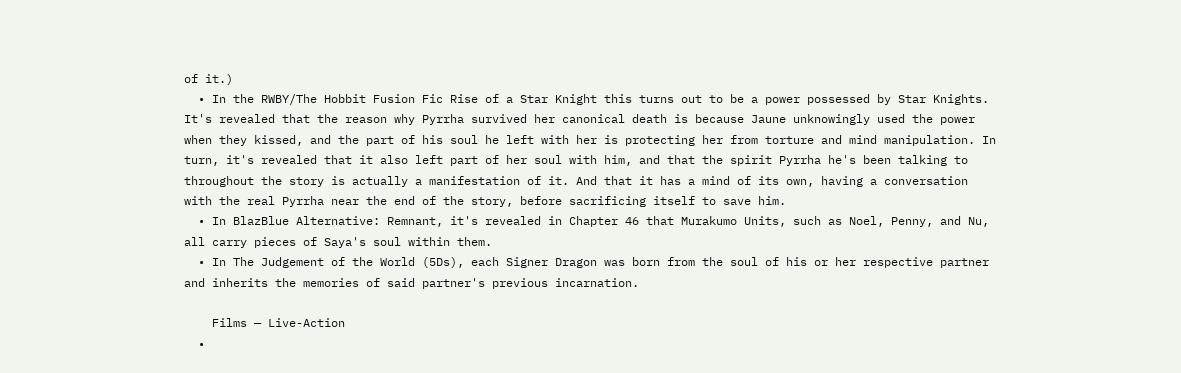of it.)
  • In the RWBY/The Hobbit Fusion Fic Rise of a Star Knight this turns out to be a power possessed by Star Knights. It's revealed that the reason why Pyrrha survived her canonical death is because Jaune unknowingly used the power when they kissed, and the part of his soul he left with her is protecting her from torture and mind manipulation. In turn, it's revealed that it also left part of her soul with him, and that the spirit Pyrrha he's been talking to throughout the story is actually a manifestation of it. And that it has a mind of its own, having a conversation with the real Pyrrha near the end of the story, before sacrificing itself to save him.
  • In BlazBlue Alternative: Remnant, it's revealed in Chapter 46 that Murakumo Units, such as Noel, Penny, and Nu, all carry pieces of Saya's soul within them.
  • In The Judgement of the World (5Ds), each Signer Dragon was born from the soul of his or her respective partner and inherits the memories of said partner's previous incarnation.

    Films — Live-Action
  •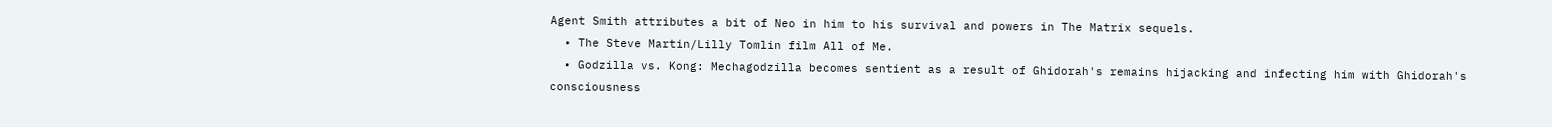Agent Smith attributes a bit of Neo in him to his survival and powers in The Matrix sequels.
  • The Steve Martin/Lilly Tomlin film All of Me.
  • Godzilla vs. Kong: Mechagodzilla becomes sentient as a result of Ghidorah's remains hijacking and infecting him with Ghidorah's consciousness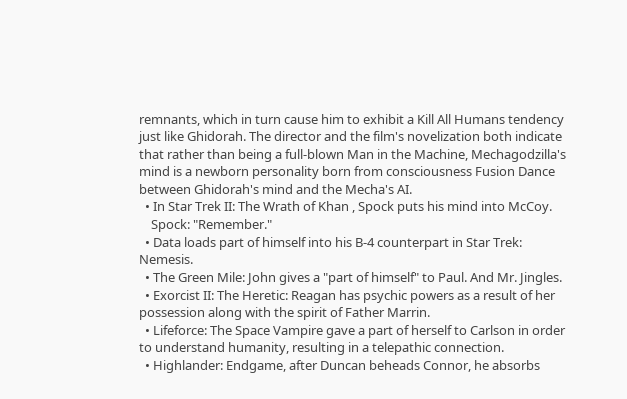remnants, which in turn cause him to exhibit a Kill All Humans tendency just like Ghidorah. The director and the film's novelization both indicate that rather than being a full-blown Man in the Machine, Mechagodzilla's mind is a newborn personality born from consciousness Fusion Dance between Ghidorah's mind and the Mecha's AI.
  • In Star Trek II: The Wrath of Khan , Spock puts his mind into McCoy.
    Spock: "Remember."
  • Data loads part of himself into his B-4 counterpart in Star Trek: Nemesis.
  • The Green Mile: John gives a "part of himself" to Paul. And Mr. Jingles.
  • Exorcist II: The Heretic: Reagan has psychic powers as a result of her possession along with the spirit of Father Marrin.
  • Lifeforce: The Space Vampire gave a part of herself to Carlson in order to understand humanity, resulting in a telepathic connection.
  • Highlander: Endgame, after Duncan beheads Connor, he absorbs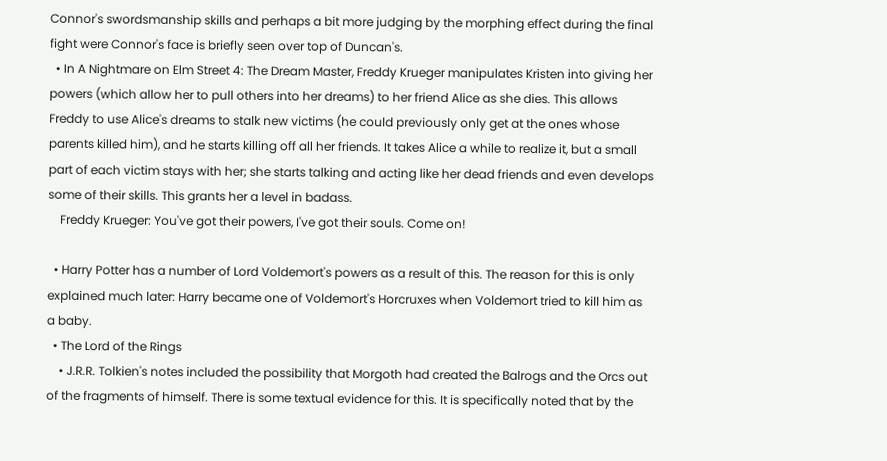Connor's swordsmanship skills and perhaps a bit more judging by the morphing effect during the final fight were Connor's face is briefly seen over top of Duncan's.
  • In A Nightmare on Elm Street 4: The Dream Master, Freddy Krueger manipulates Kristen into giving her powers (which allow her to pull others into her dreams) to her friend Alice as she dies. This allows Freddy to use Alice's dreams to stalk new victims (he could previously only get at the ones whose parents killed him), and he starts killing off all her friends. It takes Alice a while to realize it, but a small part of each victim stays with her; she starts talking and acting like her dead friends and even develops some of their skills. This grants her a level in badass.
    Freddy Krueger: You've got their powers, I've got their souls. Come on!

  • Harry Potter has a number of Lord Voldemort's powers as a result of this. The reason for this is only explained much later: Harry became one of Voldemort's Horcruxes when Voldemort tried to kill him as a baby.
  • The Lord of the Rings
    • J.R.R. Tolkien's notes included the possibility that Morgoth had created the Balrogs and the Orcs out of the fragments of himself. There is some textual evidence for this. It is specifically noted that by the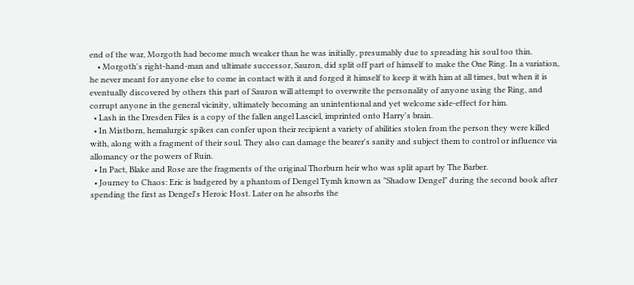end of the war, Morgoth had become much weaker than he was initially, presumably due to spreading his soul too thin.
    • Morgoth's right-hand-man and ultimate successor, Sauron, did split off part of himself to make the One Ring. In a variation, he never meant for anyone else to come in contact with it and forged it himself to keep it with him at all times, but when it is eventually discovered by others this part of Sauron will attempt to overwrite the personality of anyone using the Ring, and corrupt anyone in the general vicinity, ultimately becoming an unintentional and yet welcome side-effect for him.
  • Lash in the Dresden Files is a copy of the fallen angel Lasciel, imprinted onto Harry's brain.
  • In Mistborn, hemalurgic spikes can confer upon their recipient a variety of abilities stolen from the person they were killed with, along with a fragment of their soul. They also can damage the bearer's sanity and subject them to control or influence via allomancy or the powers of Ruin.
  • In Pact, Blake and Rose are the fragments of the original Thorburn heir who was split apart by The Barber.
  • Journey to Chaos: Eric is badgered by a phantom of Dengel Tymh known as "Shadow Dengel" during the second book after spending the first as Dengel's Heroic Host. Later on he absorbs the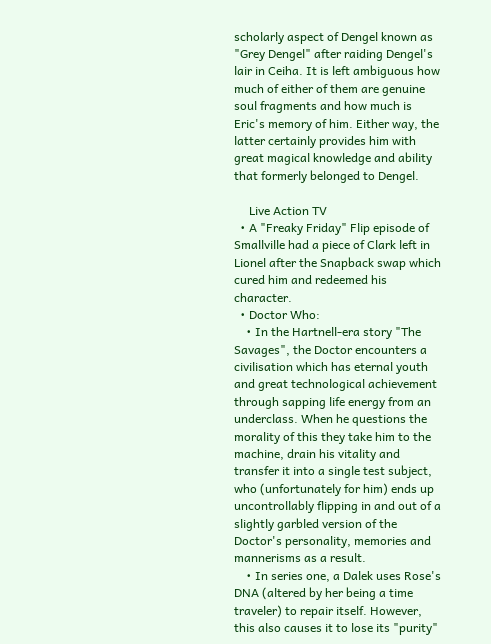scholarly aspect of Dengel known as "Grey Dengel" after raiding Dengel's lair in Ceiha. It is left ambiguous how much of either of them are genuine soul fragments and how much is Eric's memory of him. Either way, the latter certainly provides him with great magical knowledge and ability that formerly belonged to Dengel.

     Live Action TV
  • A "Freaky Friday" Flip episode of Smallville had a piece of Clark left in Lionel after the Snapback swap which cured him and redeemed his character.
  • Doctor Who:
    • In the Hartnell-era story "The Savages", the Doctor encounters a civilisation which has eternal youth and great technological achievement through sapping life energy from an underclass. When he questions the morality of this they take him to the machine, drain his vitality and transfer it into a single test subject, who (unfortunately for him) ends up uncontrollably flipping in and out of a slightly garbled version of the Doctor's personality, memories and mannerisms as a result.
    • In series one, a Dalek uses Rose's DNA (altered by her being a time traveler) to repair itself. However, this also causes it to lose its "purity"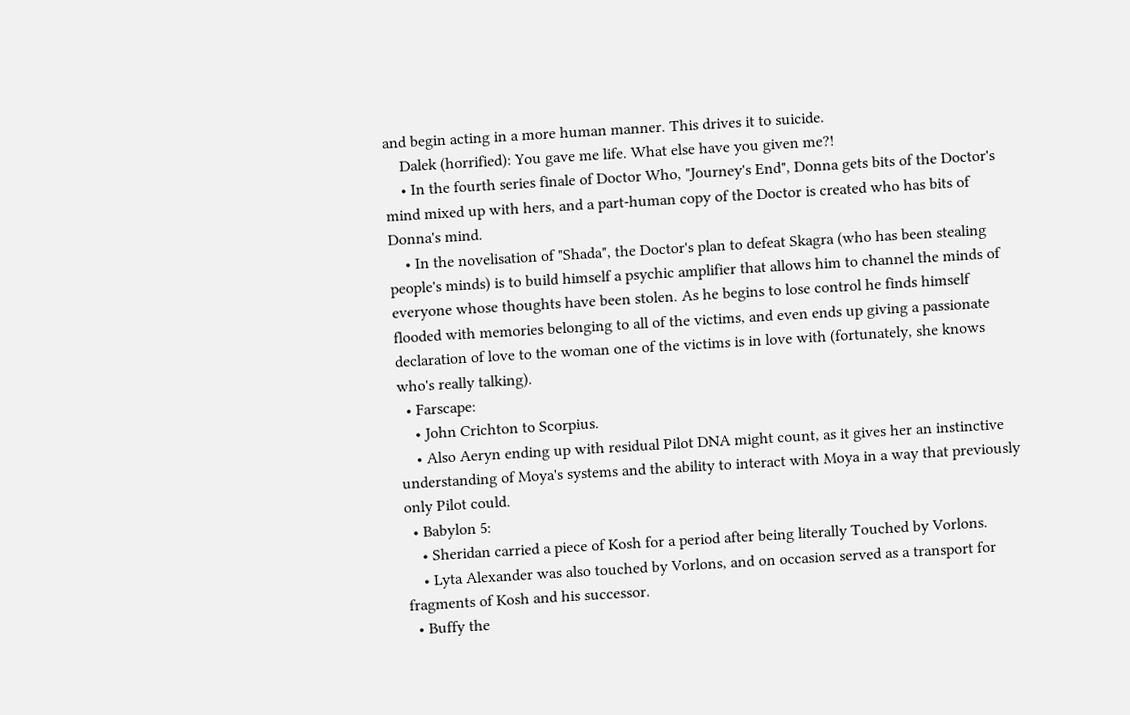and begin acting in a more human manner. This drives it to suicide.
    Dalek (horrified): You gave me life. What else have you given me?!
    • In the fourth series finale of Doctor Who, "Journey's End", Donna gets bits of the Doctor's mind mixed up with hers, and a part-human copy of the Doctor is created who has bits of Donna's mind.
    • In the novelisation of "Shada", the Doctor's plan to defeat Skagra (who has been stealing people's minds) is to build himself a psychic amplifier that allows him to channel the minds of everyone whose thoughts have been stolen. As he begins to lose control he finds himself flooded with memories belonging to all of the victims, and even ends up giving a passionate declaration of love to the woman one of the victims is in love with (fortunately, she knows who's really talking).
  • Farscape:
    • John Crichton to Scorpius.
    • Also Aeryn ending up with residual Pilot DNA might count, as it gives her an instinctive understanding of Moya's systems and the ability to interact with Moya in a way that previously only Pilot could.
  • Babylon 5:
    • Sheridan carried a piece of Kosh for a period after being literally Touched by Vorlons.
    • Lyta Alexander was also touched by Vorlons, and on occasion served as a transport for fragments of Kosh and his successor.
  • Buffy the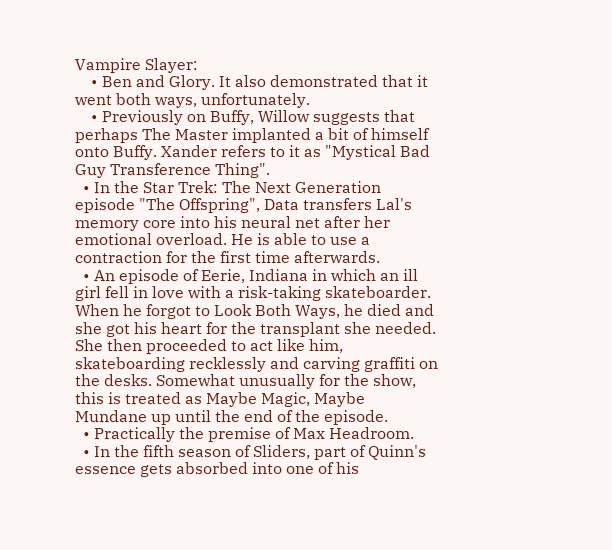Vampire Slayer:
    • Ben and Glory. It also demonstrated that it went both ways, unfortunately.
    • Previously on Buffy, Willow suggests that perhaps The Master implanted a bit of himself onto Buffy. Xander refers to it as "Mystical Bad Guy Transference Thing".
  • In the Star Trek: The Next Generation episode "The Offspring", Data transfers Lal's memory core into his neural net after her emotional overload. He is able to use a contraction for the first time afterwards.
  • An episode of Eerie, Indiana in which an ill girl fell in love with a risk-taking skateboarder. When he forgot to Look Both Ways, he died and she got his heart for the transplant she needed. She then proceeded to act like him, skateboarding recklessly and carving graffiti on the desks. Somewhat unusually for the show, this is treated as Maybe Magic, Maybe Mundane up until the end of the episode.
  • Practically the premise of Max Headroom.
  • In the fifth season of Sliders, part of Quinn's essence gets absorbed into one of his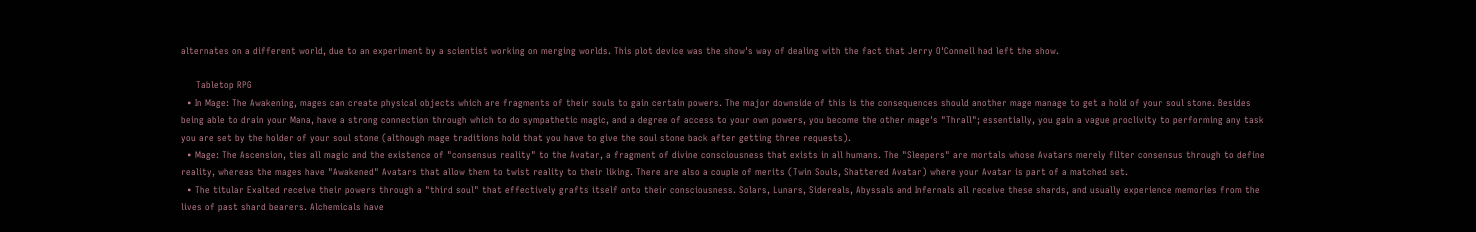alternates on a different world, due to an experiment by a scientist working on merging worlds. This plot device was the show's way of dealing with the fact that Jerry O'Connell had left the show.

     Tabletop RPG
  • In Mage: The Awakening, mages can create physical objects which are fragments of their souls to gain certain powers. The major downside of this is the consequences should another mage manage to get a hold of your soul stone. Besides being able to drain your Mana, have a strong connection through which to do sympathetic magic, and a degree of access to your own powers, you become the other mage's "Thrall"; essentially, you gain a vague proclivity to performing any task you are set by the holder of your soul stone (although mage traditions hold that you have to give the soul stone back after getting three requests).
  • Mage: The Ascension, ties all magic and the existence of "consensus reality" to the Avatar, a fragment of divine consciousness that exists in all humans. The "Sleepers" are mortals whose Avatars merely filter consensus through to define reality, whereas the mages have "Awakened" Avatars that allow them to twist reality to their liking. There are also a couple of merits (Twin Souls, Shattered Avatar) where your Avatar is part of a matched set.
  • The titular Exalted receive their powers through a "third soul" that effectively grafts itself onto their consciousness. Solars, Lunars, Sidereals, Abyssals and Infernals all receive these shards, and usually experience memories from the lives of past shard bearers. Alchemicals have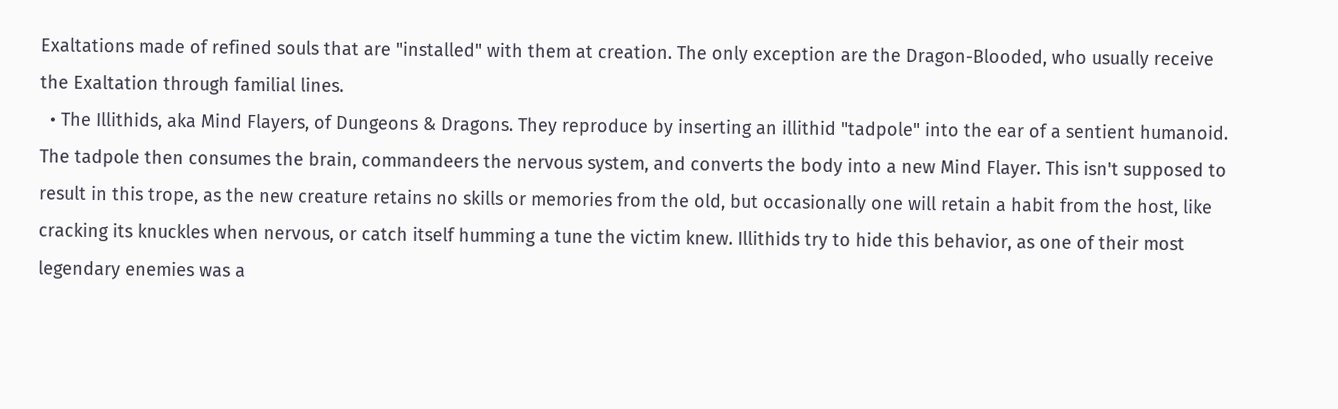Exaltations made of refined souls that are "installed" with them at creation. The only exception are the Dragon-Blooded, who usually receive the Exaltation through familial lines.
  • The Illithids, aka Mind Flayers, of Dungeons & Dragons. They reproduce by inserting an illithid "tadpole" into the ear of a sentient humanoid. The tadpole then consumes the brain, commandeers the nervous system, and converts the body into a new Mind Flayer. This isn't supposed to result in this trope, as the new creature retains no skills or memories from the old, but occasionally one will retain a habit from the host, like cracking its knuckles when nervous, or catch itself humming a tune the victim knew. Illithids try to hide this behavior, as one of their most legendary enemies was a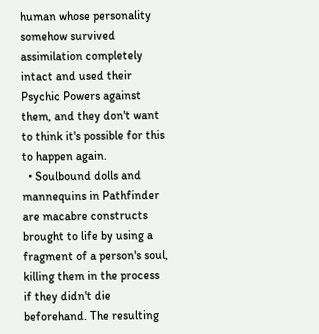human whose personality somehow survived assimilation completely intact and used their Psychic Powers against them, and they don't want to think it's possible for this to happen again.
  • Soulbound dolls and mannequins in Pathfinder are macabre constructs brought to life by using a fragment of a person's soul, killing them in the process if they didn't die beforehand. The resulting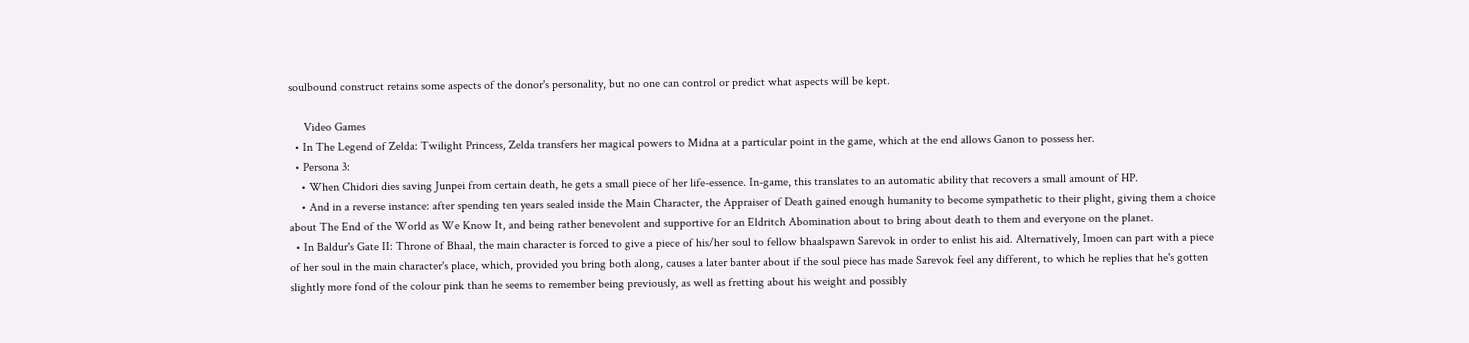soulbound construct retains some aspects of the donor's personality, but no one can control or predict what aspects will be kept.

     Video Games
  • In The Legend of Zelda: Twilight Princess, Zelda transfers her magical powers to Midna at a particular point in the game, which at the end allows Ganon to possess her.
  • Persona 3:
    • When Chidori dies saving Junpei from certain death, he gets a small piece of her life-essence. In-game, this translates to an automatic ability that recovers a small amount of HP.
    • And in a reverse instance: after spending ten years sealed inside the Main Character, the Appraiser of Death gained enough humanity to become sympathetic to their plight, giving them a choice about The End of the World as We Know It, and being rather benevolent and supportive for an Eldritch Abomination about to bring about death to them and everyone on the planet.
  • In Baldur's Gate II: Throne of Bhaal, the main character is forced to give a piece of his/her soul to fellow bhaalspawn Sarevok in order to enlist his aid. Alternatively, Imoen can part with a piece of her soul in the main character's place, which, provided you bring both along, causes a later banter about if the soul piece has made Sarevok feel any different, to which he replies that he's gotten slightly more fond of the colour pink than he seems to remember being previously, as well as fretting about his weight and possibly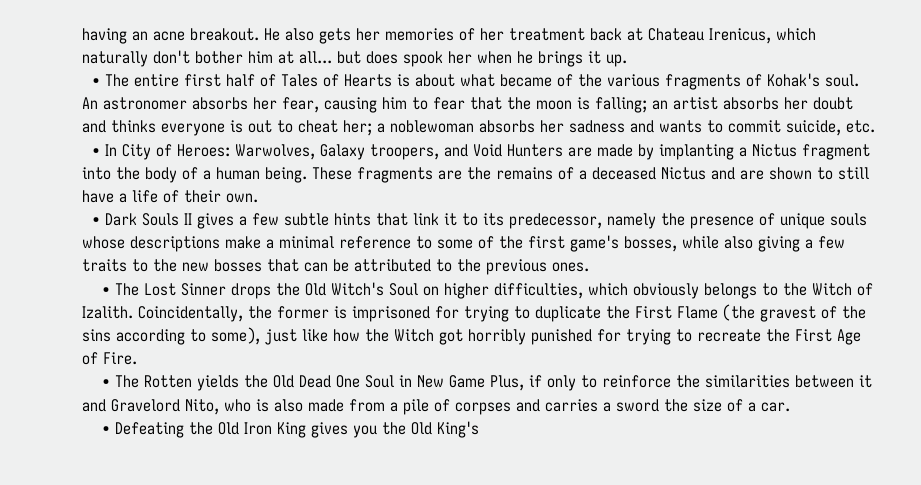having an acne breakout. He also gets her memories of her treatment back at Chateau Irenicus, which naturally don't bother him at all... but does spook her when he brings it up.
  • The entire first half of Tales of Hearts is about what became of the various fragments of Kohak's soul. An astronomer absorbs her fear, causing him to fear that the moon is falling; an artist absorbs her doubt and thinks everyone is out to cheat her; a noblewoman absorbs her sadness and wants to commit suicide, etc.
  • In City of Heroes: Warwolves, Galaxy troopers, and Void Hunters are made by implanting a Nictus fragment into the body of a human being. These fragments are the remains of a deceased Nictus and are shown to still have a life of their own.
  • Dark Souls II gives a few subtle hints that link it to its predecessor, namely the presence of unique souls whose descriptions make a minimal reference to some of the first game's bosses, while also giving a few traits to the new bosses that can be attributed to the previous ones.
    • The Lost Sinner drops the Old Witch's Soul on higher difficulties, which obviously belongs to the Witch of Izalith. Coincidentally, the former is imprisoned for trying to duplicate the First Flame (the gravest of the sins according to some), just like how the Witch got horribly punished for trying to recreate the First Age of Fire.
    • The Rotten yields the Old Dead One Soul in New Game Plus, if only to reinforce the similarities between it and Gravelord Nito, who is also made from a pile of corpses and carries a sword the size of a car.
    • Defeating the Old Iron King gives you the Old King's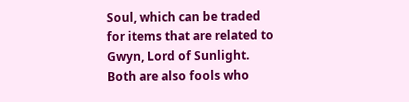Soul, which can be traded for items that are related to Gwyn, Lord of Sunlight. Both are also fools who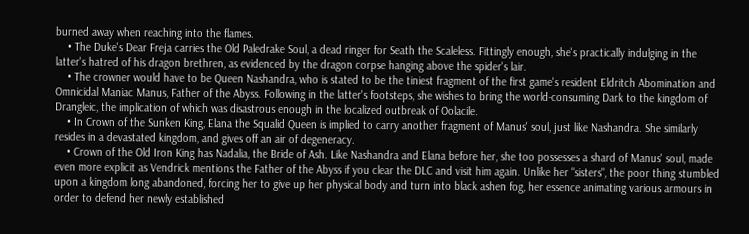burned away when reaching into the flames.
    • The Duke's Dear Freja carries the Old Paledrake Soul, a dead ringer for Seath the Scaleless. Fittingly enough, she's practically indulging in the latter's hatred of his dragon brethren, as evidenced by the dragon corpse hanging above the spider's lair.
    • The crowner would have to be Queen Nashandra, who is stated to be the tiniest fragment of the first game's resident Eldritch Abomination and Omnicidal Maniac Manus, Father of the Abyss. Following in the latter's footsteps, she wishes to bring the world-consuming Dark to the kingdom of Drangleic, the implication of which was disastrous enough in the localized outbreak of Oolacile.
    • In Crown of the Sunken King, Elana the Squalid Queen is implied to carry another fragment of Manus' soul, just like Nashandra. She similarly resides in a devastated kingdom, and gives off an air of degeneracy.
    • Crown of the Old Iron King has Nadalia, the Bride of Ash. Like Nashandra and Elana before her, she too possesses a shard of Manus' soul, made even more explicit as Vendrick mentions the Father of the Abyss if you clear the DLC and visit him again. Unlike her "sisters", the poor thing stumbled upon a kingdom long abandoned, forcing her to give up her physical body and turn into black ashen fog, her essence animating various armours in order to defend her newly established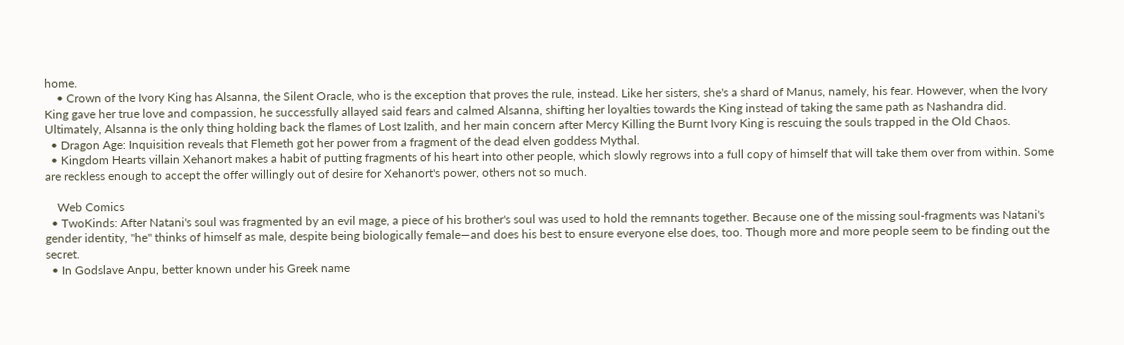home.
    • Crown of the Ivory King has Alsanna, the Silent Oracle, who is the exception that proves the rule, instead. Like her sisters, she's a shard of Manus, namely, his fear. However, when the Ivory King gave her true love and compassion, he successfully allayed said fears and calmed Alsanna, shifting her loyalties towards the King instead of taking the same path as Nashandra did. Ultimately, Alsanna is the only thing holding back the flames of Lost Izalith, and her main concern after Mercy Killing the Burnt Ivory King is rescuing the souls trapped in the Old Chaos.
  • Dragon Age: Inquisition reveals that Flemeth got her power from a fragment of the dead elven goddess Mythal.
  • Kingdom Hearts villain Xehanort makes a habit of putting fragments of his heart into other people, which slowly regrows into a full copy of himself that will take them over from within. Some are reckless enough to accept the offer willingly out of desire for Xehanort's power, others not so much.

    Web Comics
  • TwoKinds: After Natani's soul was fragmented by an evil mage, a piece of his brother's soul was used to hold the remnants together. Because one of the missing soul-fragments was Natani's gender identity, "he" thinks of himself as male, despite being biologically female—and does his best to ensure everyone else does, too. Though more and more people seem to be finding out the secret.
  • In Godslave Anpu, better known under his Greek name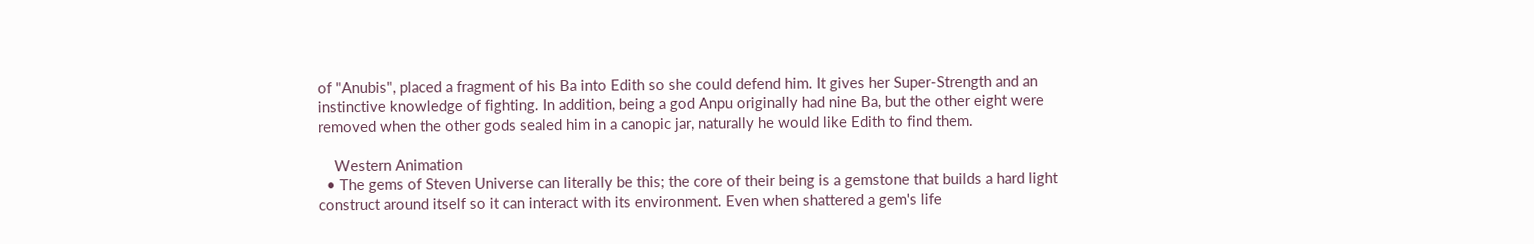of "Anubis", placed a fragment of his Ba into Edith so she could defend him. It gives her Super-Strength and an instinctive knowledge of fighting. In addition, being a god Anpu originally had nine Ba, but the other eight were removed when the other gods sealed him in a canopic jar, naturally he would like Edith to find them.

    Western Animation
  • The gems of Steven Universe can literally be this; the core of their being is a gemstone that builds a hard light construct around itself so it can interact with its environment. Even when shattered a gem's life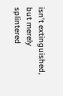isn't extinguished, but merely splintered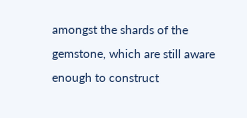amongst the shards of the gemstone, which are still aware enough to construct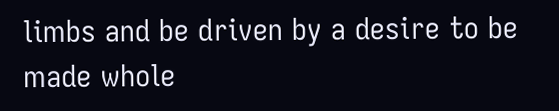limbs and be driven by a desire to be made whole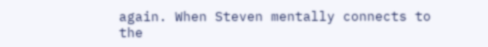again. When Steven mentally connects to the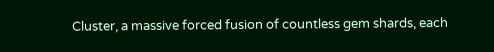Cluster, a massive forced fusion of countless gem shards, each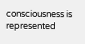consciousness is represented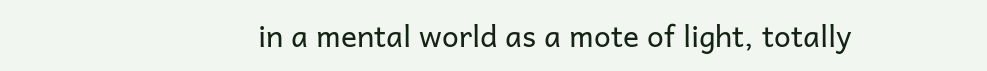in a mental world as a mote of light, totally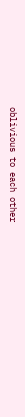oblivious to each other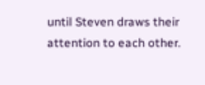until Steven draws their attention to each other.